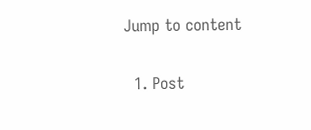Jump to content


  1. Post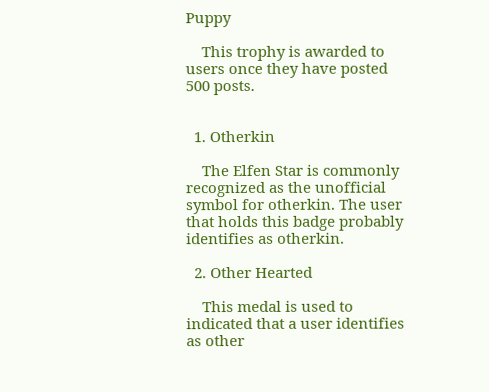Puppy

    This trophy is awarded to users once they have posted 500 posts.


  1. Otherkin

    The Elfen Star is commonly recognized as the unofficial symbol for otherkin. The user that holds this badge probably identifies as otherkin.

  2. Other Hearted

    This medal is used to indicated that a user identifies as other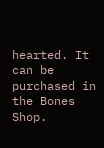hearted. It can be purchased in the Bones Shop.